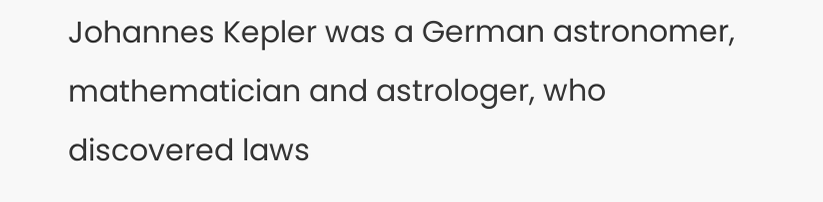Johannes Kepler was a German astronomer, mathematician and astrologer, who discovered laws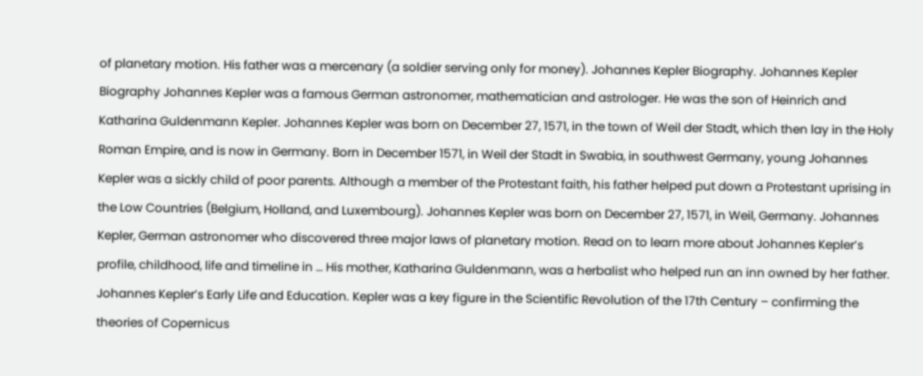of planetary motion. His father was a mercenary (a soldier serving only for money). Johannes Kepler Biography. Johannes Kepler Biography Johannes Kepler was a famous German astronomer, mathematician and astrologer. He was the son of Heinrich and Katharina Guldenmann Kepler. Johannes Kepler was born on December 27, 1571, in the town of Weil der Stadt, which then lay in the Holy Roman Empire, and is now in Germany. Born in December 1571, in Weil der Stadt in Swabia, in southwest Germany, young Johannes Kepler was a sickly child of poor parents. Although a member of the Protestant faith, his father helped put down a Protestant uprising in the Low Countries (Belgium, Holland, and Luxembourg). Johannes Kepler was born on December 27, 1571, in Weil, Germany. Johannes Kepler, German astronomer who discovered three major laws of planetary motion. Read on to learn more about Johannes Kepler’s profile, childhood, life and timeline in … His mother, Katharina Guldenmann, was a herbalist who helped run an inn owned by her father. Johannes Kepler’s Early Life and Education. Kepler was a key figure in the Scientific Revolution of the 17th Century – confirming the theories of Copernicus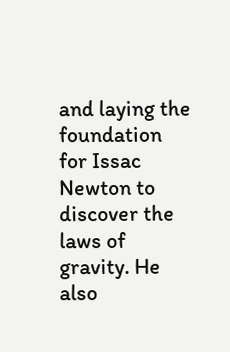and laying the foundation for Issac Newton to discover the laws of gravity. He also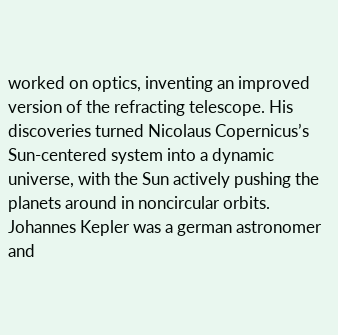worked on optics, inventing an improved version of the refracting telescope. His discoveries turned Nicolaus Copernicus’s Sun-centered system into a dynamic universe, with the Sun actively pushing the planets around in noncircular orbits. Johannes Kepler was a german astronomer and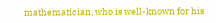mathematician, who is well-known for his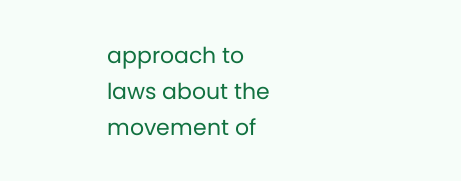approach to laws about the movement of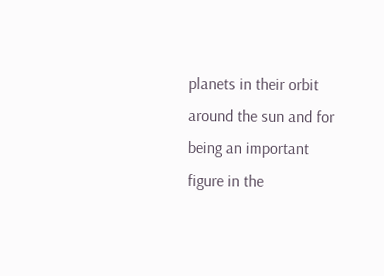planets in their orbit around the sun and for being an important figure in the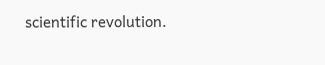scientific revolution.